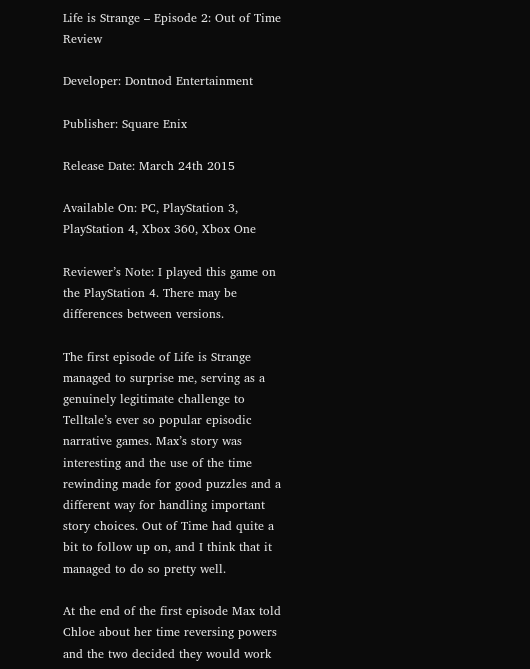Life is Strange – Episode 2: Out of Time Review

Developer: Dontnod Entertainment

Publisher: Square Enix

Release Date: March 24th 2015

Available On: PC, PlayStation 3, PlayStation 4, Xbox 360, Xbox One

Reviewer’s Note: I played this game on the PlayStation 4. There may be differences between versions.

The first episode of Life is Strange managed to surprise me, serving as a genuinely legitimate challenge to Telltale’s ever so popular episodic narrative games. Max’s story was interesting and the use of the time rewinding made for good puzzles and a different way for handling important story choices. Out of Time had quite a bit to follow up on, and I think that it managed to do so pretty well.

At the end of the first episode Max told Chloe about her time reversing powers and the two decided they would work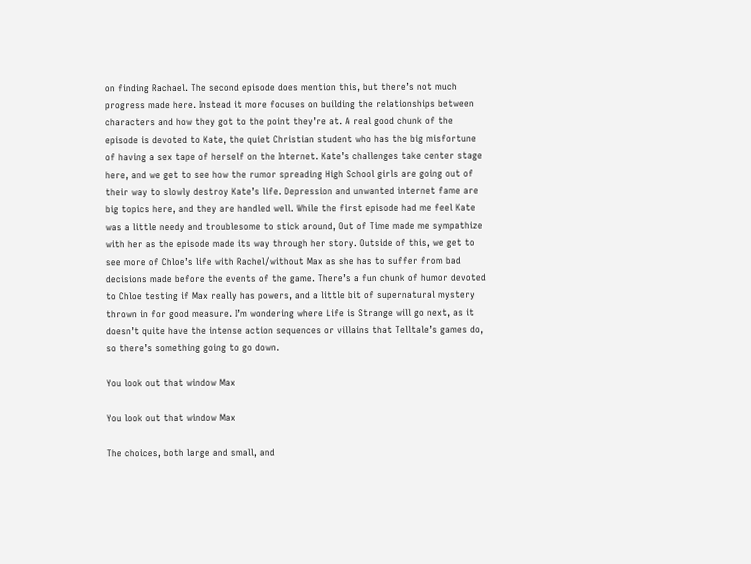on finding Rachael. The second episode does mention this, but there’s not much progress made here. Instead it more focuses on building the relationships between characters and how they got to the point they’re at. A real good chunk of the episode is devoted to Kate, the quiet Christian student who has the big misfortune of having a sex tape of herself on the Internet. Kate’s challenges take center stage here, and we get to see how the rumor spreading High School girls are going out of their way to slowly destroy Kate’s life. Depression and unwanted internet fame are big topics here, and they are handled well. While the first episode had me feel Kate was a little needy and troublesome to stick around, Out of Time made me sympathize with her as the episode made its way through her story. Outside of this, we get to see more of Chloe’s life with Rachel/without Max as she has to suffer from bad decisions made before the events of the game. There’s a fun chunk of humor devoted to Chloe testing if Max really has powers, and a little bit of supernatural mystery thrown in for good measure. I’m wondering where Life is Strange will go next, as it doesn’t quite have the intense action sequences or villains that Telltale’s games do, so there’s something going to go down.

You look out that window Max

You look out that window Max

The choices, both large and small, and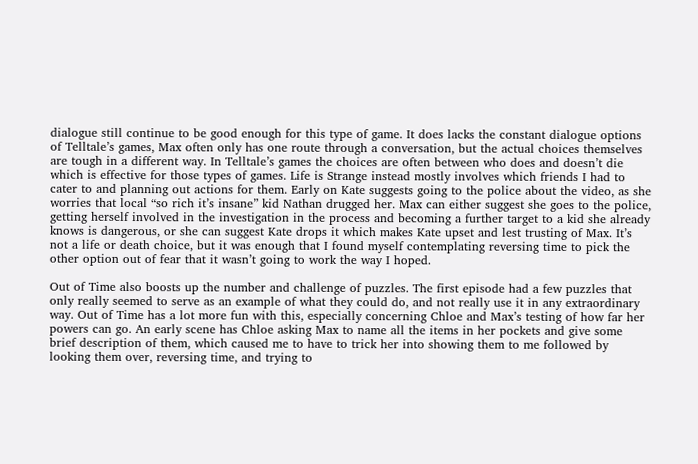dialogue still continue to be good enough for this type of game. It does lacks the constant dialogue options of Telltale’s games, Max often only has one route through a conversation, but the actual choices themselves are tough in a different way. In Telltale’s games the choices are often between who does and doesn’t die which is effective for those types of games. Life is Strange instead mostly involves which friends I had to cater to and planning out actions for them. Early on Kate suggests going to the police about the video, as she worries that local “so rich it’s insane” kid Nathan drugged her. Max can either suggest she goes to the police, getting herself involved in the investigation in the process and becoming a further target to a kid she already knows is dangerous, or she can suggest Kate drops it which makes Kate upset and lest trusting of Max. It’s not a life or death choice, but it was enough that I found myself contemplating reversing time to pick the other option out of fear that it wasn’t going to work the way I hoped.

Out of Time also boosts up the number and challenge of puzzles. The first episode had a few puzzles that only really seemed to serve as an example of what they could do, and not really use it in any extraordinary way. Out of Time has a lot more fun with this, especially concerning Chloe and Max’s testing of how far her powers can go. An early scene has Chloe asking Max to name all the items in her pockets and give some brief description of them, which caused me to have to trick her into showing them to me followed by looking them over, reversing time, and trying to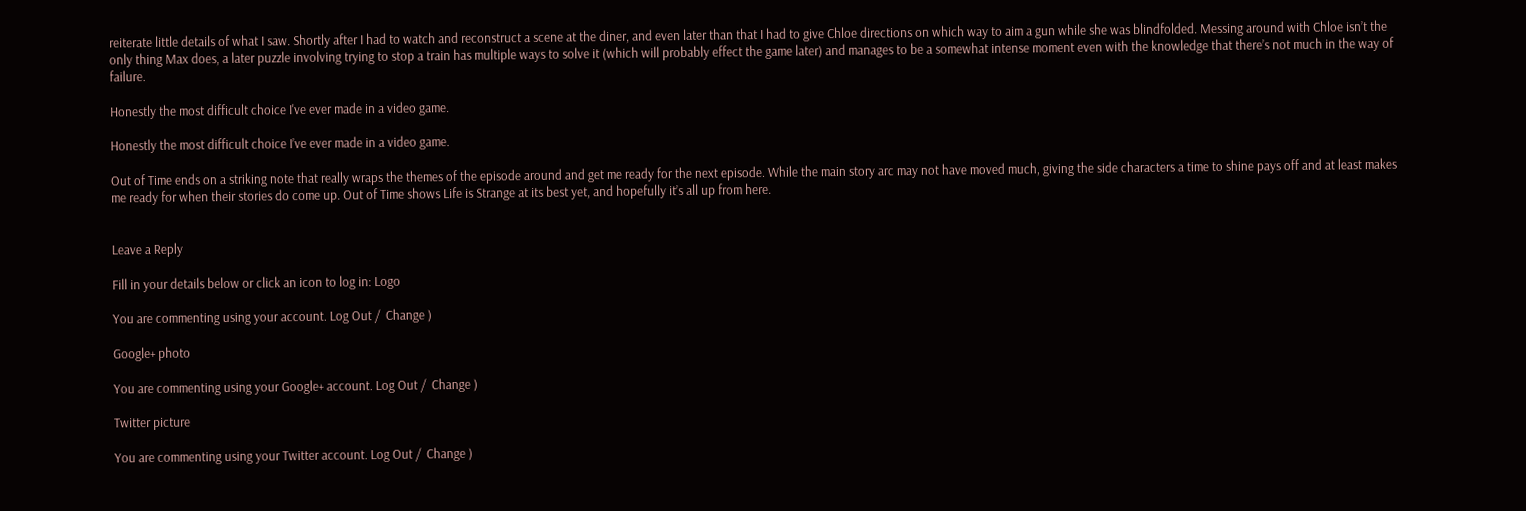reiterate little details of what I saw. Shortly after I had to watch and reconstruct a scene at the diner, and even later than that I had to give Chloe directions on which way to aim a gun while she was blindfolded. Messing around with Chloe isn’t the only thing Max does, a later puzzle involving trying to stop a train has multiple ways to solve it (which will probably effect the game later) and manages to be a somewhat intense moment even with the knowledge that there’s not much in the way of failure.

Honestly the most difficult choice I've ever made in a video game.

Honestly the most difficult choice I’ve ever made in a video game.

Out of Time ends on a striking note that really wraps the themes of the episode around and get me ready for the next episode. While the main story arc may not have moved much, giving the side characters a time to shine pays off and at least makes me ready for when their stories do come up. Out of Time shows Life is Strange at its best yet, and hopefully it’s all up from here.


Leave a Reply

Fill in your details below or click an icon to log in: Logo

You are commenting using your account. Log Out /  Change )

Google+ photo

You are commenting using your Google+ account. Log Out /  Change )

Twitter picture

You are commenting using your Twitter account. Log Out /  Change )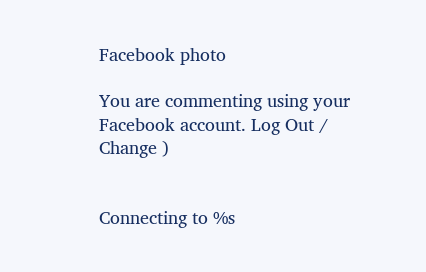Facebook photo

You are commenting using your Facebook account. Log Out /  Change )


Connecting to %s